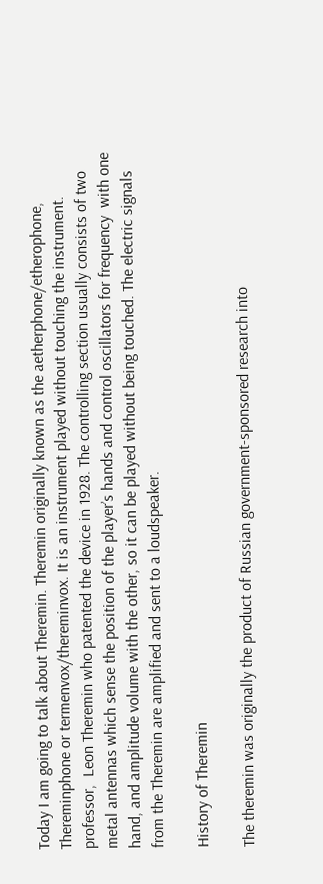Today I am going to talk about Theremin. Theremin originally known as the aetherphone/etherophone, Thereminphone or termenvox/thereminvox. It is an instrument played without touching the instrument. professor,  Leon Theremin who patented the device in 1928. The controlling section usually consists of two metal antennas which sense the position of the player’s hands and control oscillators for frequency  with one hand, and amplitude volume with the other, so it can be played without being touched. The electric signals from the Theremin are amplified and sent to a loudspeaker.

History of Theremin

The theremin was originally the product of Russian government-sponsored research into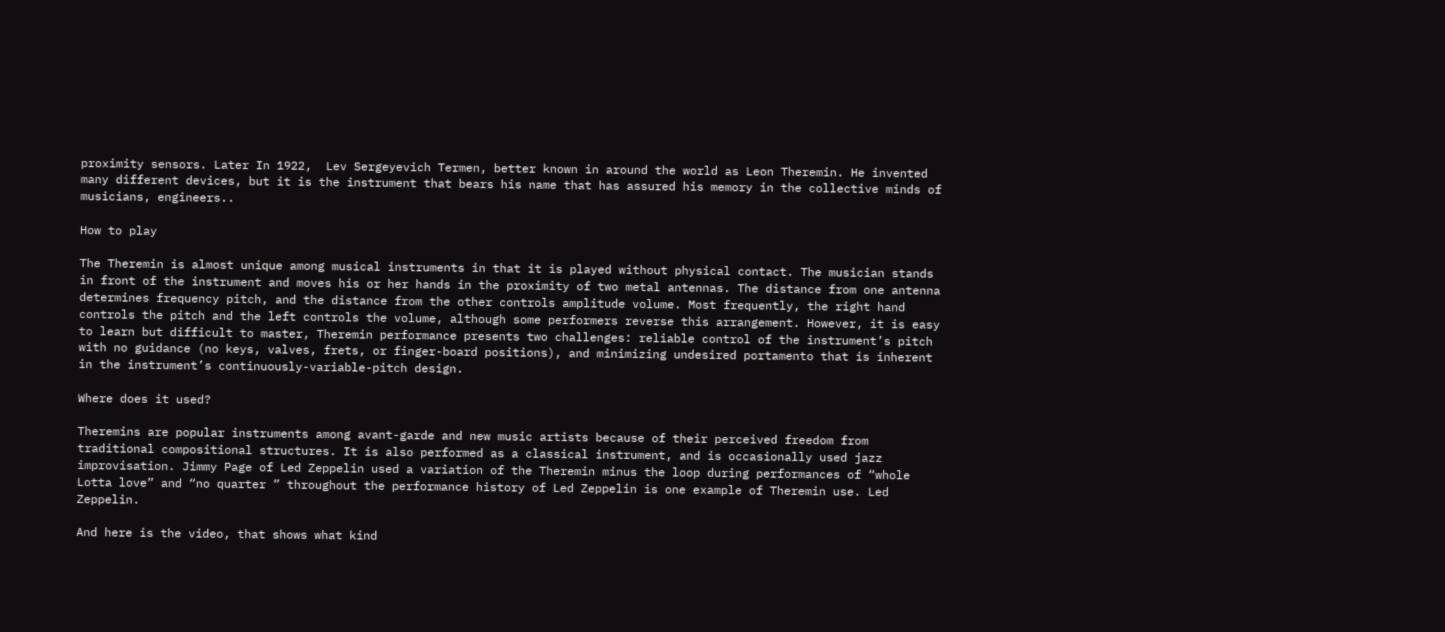proximity sensors. Later In 1922,  Lev Sergeyevich Termen, better known in around the world as Leon Theremin. He invented many different devices, but it is the instrument that bears his name that has assured his memory in the collective minds of musicians, engineers..

How to play

The Theremin is almost unique among musical instruments in that it is played without physical contact. The musician stands in front of the instrument and moves his or her hands in the proximity of two metal antennas. The distance from one antenna determines frequency pitch, and the distance from the other controls amplitude volume. Most frequently, the right hand controls the pitch and the left controls the volume, although some performers reverse this arrangement. However, it is easy to learn but difficult to master, Theremin performance presents two challenges: reliable control of the instrument’s pitch with no guidance (no keys, valves, frets, or finger-board positions), and minimizing undesired portamento that is inherent in the instrument’s continuously-variable-pitch design.

Where does it used?

Theremins are popular instruments among avant-garde and new music artists because of their perceived freedom from traditional compositional structures. It is also performed as a classical instrument, and is occasionally used jazz improvisation. Jimmy Page of Led Zeppelin used a variation of the Theremin minus the loop during performances of “whole Lotta love” and “no quarter ” throughout the performance history of Led Zeppelin is one example of Theremin use. Led Zeppelin.

And here is the video, that shows what kind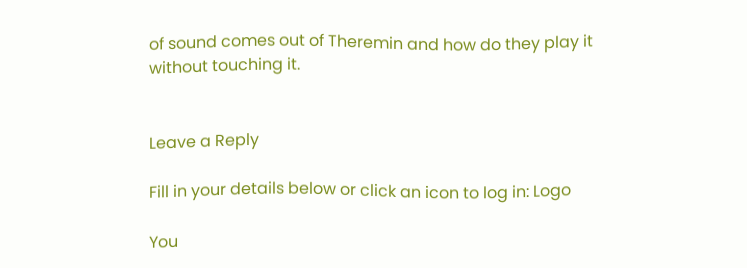of sound comes out of Theremin and how do they play it without touching it.


Leave a Reply

Fill in your details below or click an icon to log in: Logo

You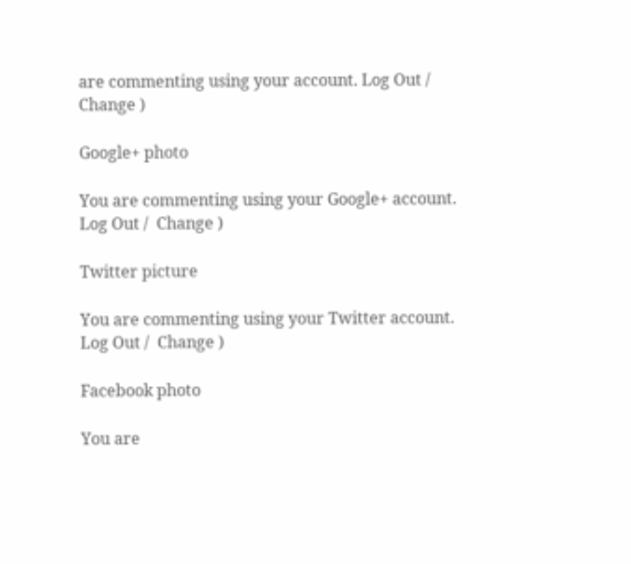are commenting using your account. Log Out /  Change )

Google+ photo

You are commenting using your Google+ account. Log Out /  Change )

Twitter picture

You are commenting using your Twitter account. Log Out /  Change )

Facebook photo

You are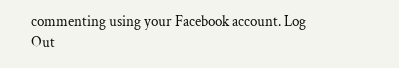commenting using your Facebook account. Log Out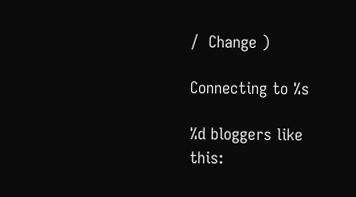/  Change )

Connecting to %s

%d bloggers like this: